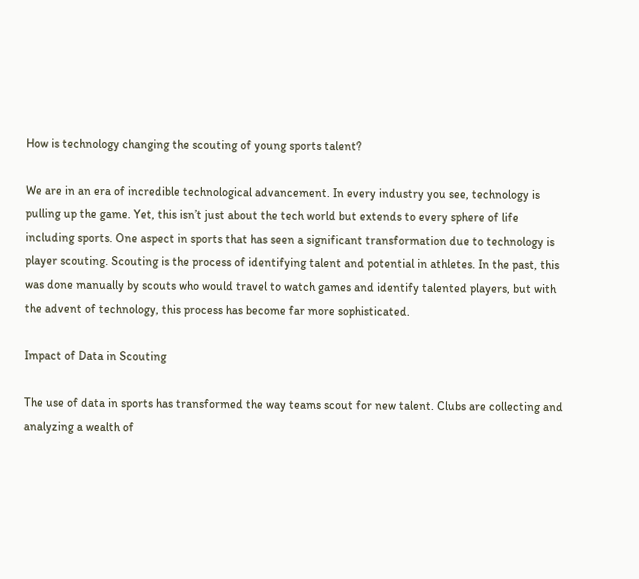How is technology changing the scouting of young sports talent?

We are in an era of incredible technological advancement. In every industry you see, technology is pulling up the game. Yet, this isn’t just about the tech world but extends to every sphere of life including sports. One aspect in sports that has seen a significant transformation due to technology is player scouting. Scouting is the process of identifying talent and potential in athletes. In the past, this was done manually by scouts who would travel to watch games and identify talented players, but with the advent of technology, this process has become far more sophisticated.

Impact of Data in Scouting

The use of data in sports has transformed the way teams scout for new talent. Clubs are collecting and analyzing a wealth of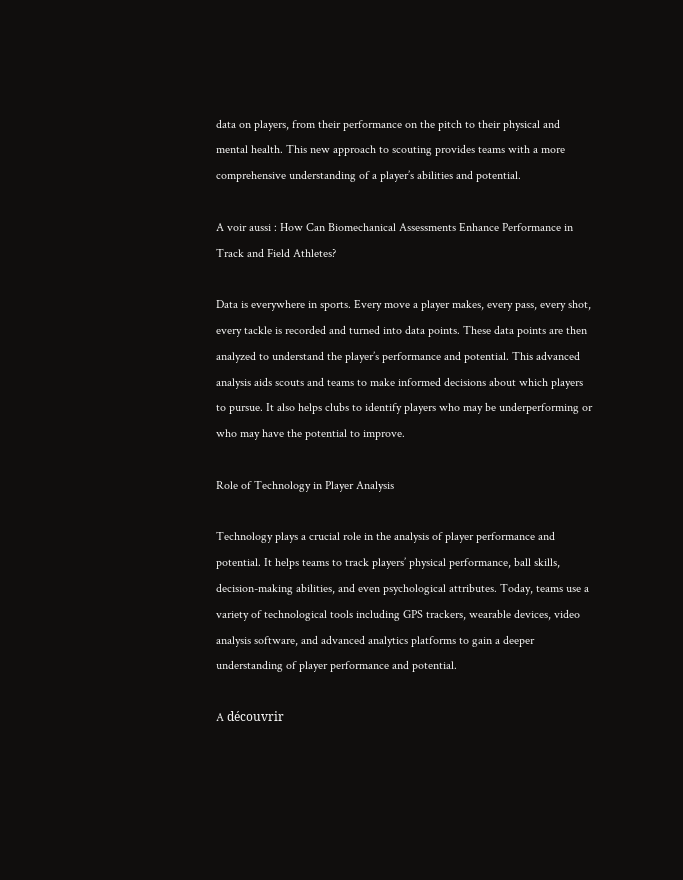data on players, from their performance on the pitch to their physical and mental health. This new approach to scouting provides teams with a more comprehensive understanding of a player’s abilities and potential.

A voir aussi : How Can Biomechanical Assessments Enhance Performance in Track and Field Athletes?

Data is everywhere in sports. Every move a player makes, every pass, every shot, every tackle is recorded and turned into data points. These data points are then analyzed to understand the player’s performance and potential. This advanced analysis aids scouts and teams to make informed decisions about which players to pursue. It also helps clubs to identify players who may be underperforming or who may have the potential to improve.

Role of Technology in Player Analysis

Technology plays a crucial role in the analysis of player performance and potential. It helps teams to track players’ physical performance, ball skills, decision-making abilities, and even psychological attributes. Today, teams use a variety of technological tools including GPS trackers, wearable devices, video analysis software, and advanced analytics platforms to gain a deeper understanding of player performance and potential.

A découvrir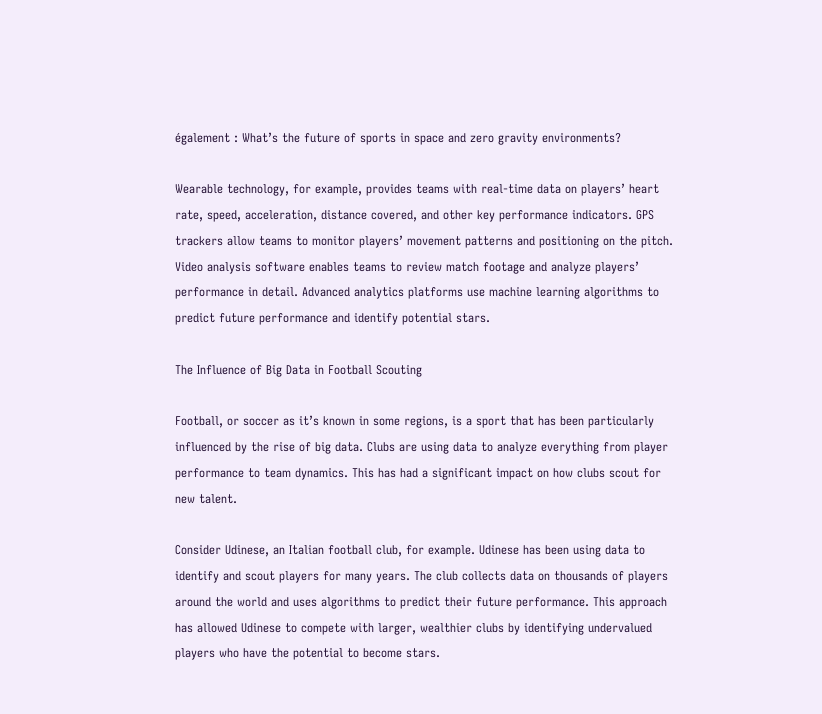également : What’s the future of sports in space and zero gravity environments?

Wearable technology, for example, provides teams with real-time data on players’ heart rate, speed, acceleration, distance covered, and other key performance indicators. GPS trackers allow teams to monitor players’ movement patterns and positioning on the pitch. Video analysis software enables teams to review match footage and analyze players’ performance in detail. Advanced analytics platforms use machine learning algorithms to predict future performance and identify potential stars.

The Influence of Big Data in Football Scouting

Football, or soccer as it’s known in some regions, is a sport that has been particularly influenced by the rise of big data. Clubs are using data to analyze everything from player performance to team dynamics. This has had a significant impact on how clubs scout for new talent.

Consider Udinese, an Italian football club, for example. Udinese has been using data to identify and scout players for many years. The club collects data on thousands of players around the world and uses algorithms to predict their future performance. This approach has allowed Udinese to compete with larger, wealthier clubs by identifying undervalued players who have the potential to become stars.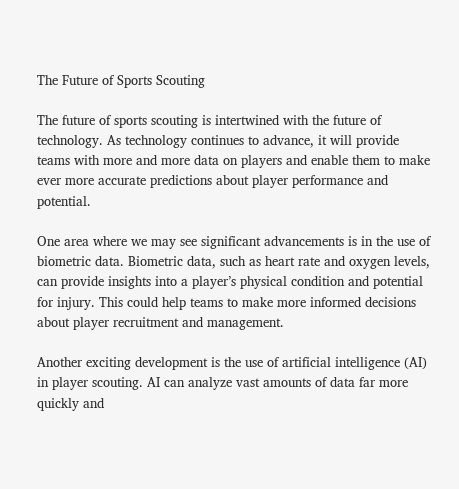The Future of Sports Scouting

The future of sports scouting is intertwined with the future of technology. As technology continues to advance, it will provide teams with more and more data on players and enable them to make ever more accurate predictions about player performance and potential.

One area where we may see significant advancements is in the use of biometric data. Biometric data, such as heart rate and oxygen levels, can provide insights into a player’s physical condition and potential for injury. This could help teams to make more informed decisions about player recruitment and management.

Another exciting development is the use of artificial intelligence (AI) in player scouting. AI can analyze vast amounts of data far more quickly and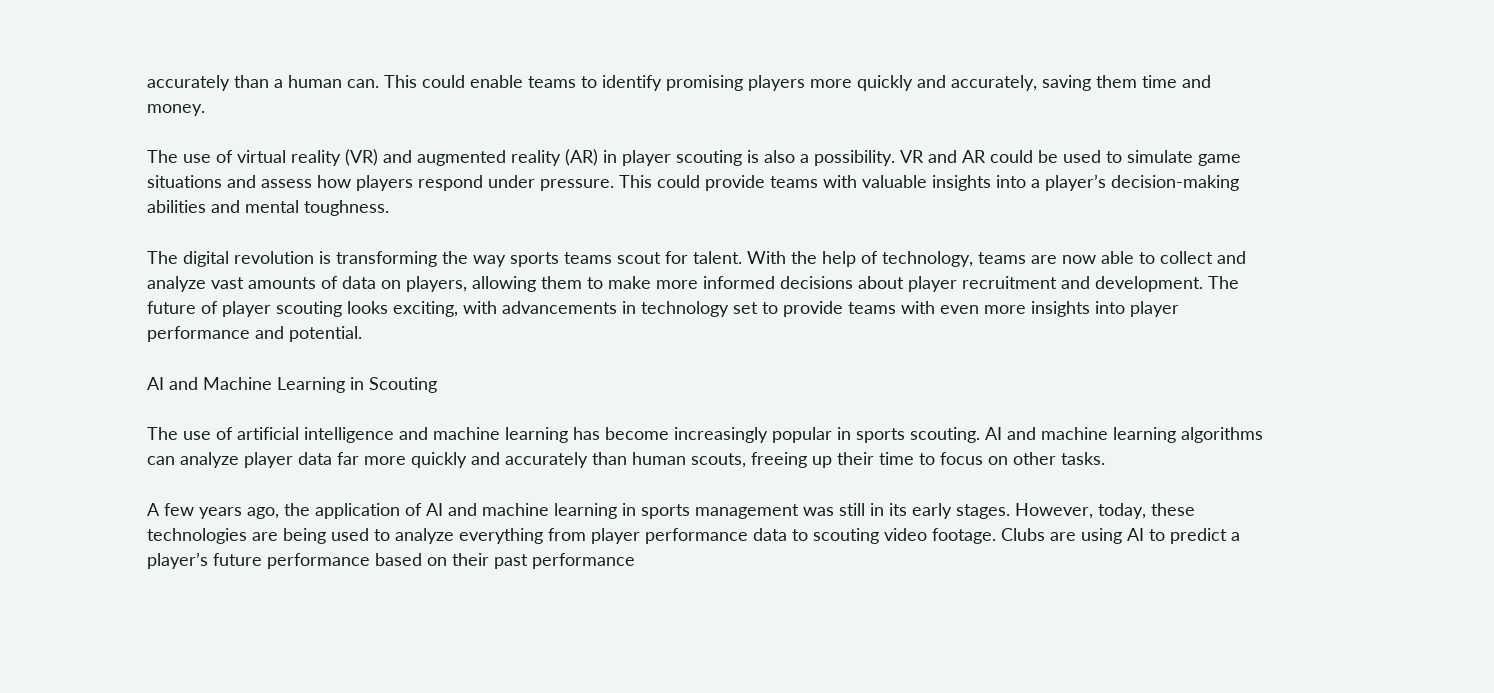accurately than a human can. This could enable teams to identify promising players more quickly and accurately, saving them time and money.

The use of virtual reality (VR) and augmented reality (AR) in player scouting is also a possibility. VR and AR could be used to simulate game situations and assess how players respond under pressure. This could provide teams with valuable insights into a player’s decision-making abilities and mental toughness.

The digital revolution is transforming the way sports teams scout for talent. With the help of technology, teams are now able to collect and analyze vast amounts of data on players, allowing them to make more informed decisions about player recruitment and development. The future of player scouting looks exciting, with advancements in technology set to provide teams with even more insights into player performance and potential.

AI and Machine Learning in Scouting

The use of artificial intelligence and machine learning has become increasingly popular in sports scouting. AI and machine learning algorithms can analyze player data far more quickly and accurately than human scouts, freeing up their time to focus on other tasks.

A few years ago, the application of AI and machine learning in sports management was still in its early stages. However, today, these technologies are being used to analyze everything from player performance data to scouting video footage. Clubs are using AI to predict a player’s future performance based on their past performance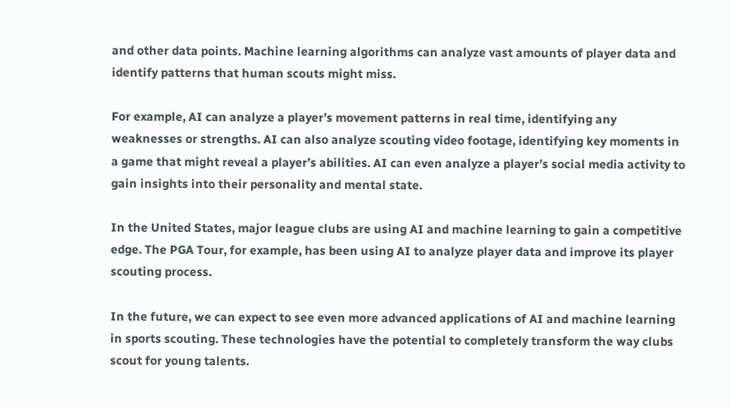and other data points. Machine learning algorithms can analyze vast amounts of player data and identify patterns that human scouts might miss.

For example, AI can analyze a player’s movement patterns in real time, identifying any weaknesses or strengths. AI can also analyze scouting video footage, identifying key moments in a game that might reveal a player’s abilities. AI can even analyze a player’s social media activity to gain insights into their personality and mental state.

In the United States, major league clubs are using AI and machine learning to gain a competitive edge. The PGA Tour, for example, has been using AI to analyze player data and improve its player scouting process.

In the future, we can expect to see even more advanced applications of AI and machine learning in sports scouting. These technologies have the potential to completely transform the way clubs scout for young talents.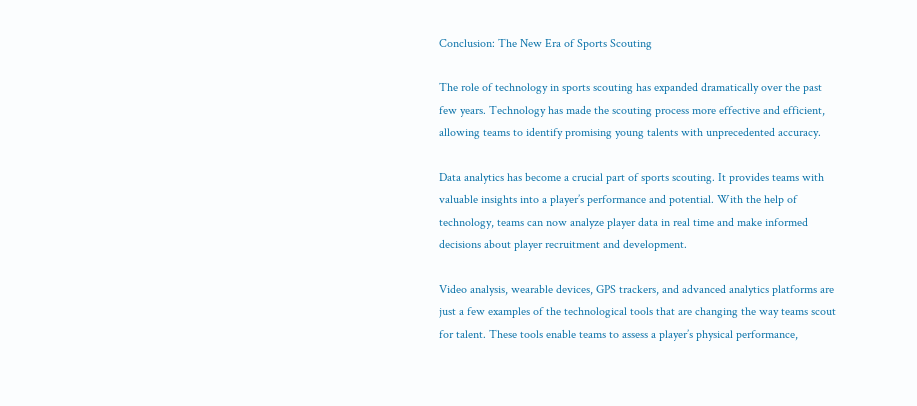Conclusion: The New Era of Sports Scouting

The role of technology in sports scouting has expanded dramatically over the past few years. Technology has made the scouting process more effective and efficient, allowing teams to identify promising young talents with unprecedented accuracy.

Data analytics has become a crucial part of sports scouting. It provides teams with valuable insights into a player’s performance and potential. With the help of technology, teams can now analyze player data in real time and make informed decisions about player recruitment and development.

Video analysis, wearable devices, GPS trackers, and advanced analytics platforms are just a few examples of the technological tools that are changing the way teams scout for talent. These tools enable teams to assess a player’s physical performance,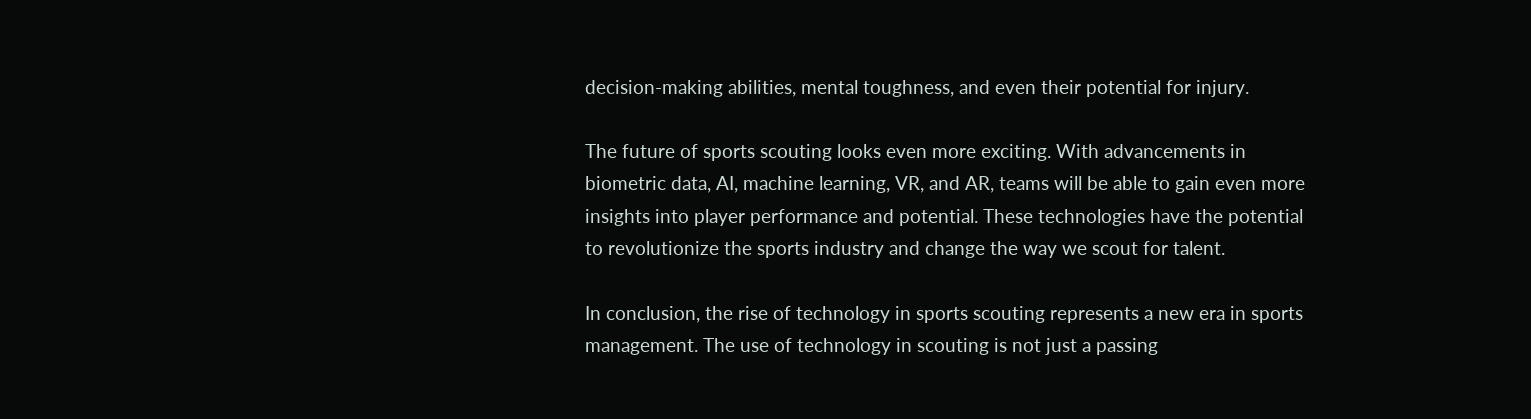decision-making abilities, mental toughness, and even their potential for injury.

The future of sports scouting looks even more exciting. With advancements in biometric data, AI, machine learning, VR, and AR, teams will be able to gain even more insights into player performance and potential. These technologies have the potential to revolutionize the sports industry and change the way we scout for talent.

In conclusion, the rise of technology in sports scouting represents a new era in sports management. The use of technology in scouting is not just a passing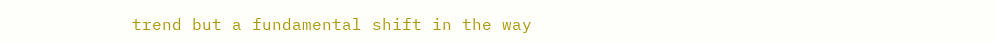trend but a fundamental shift in the way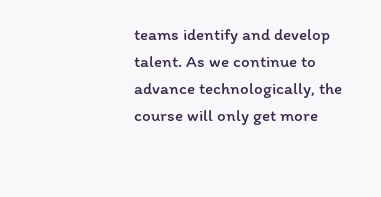teams identify and develop talent. As we continue to advance technologically, the course will only get more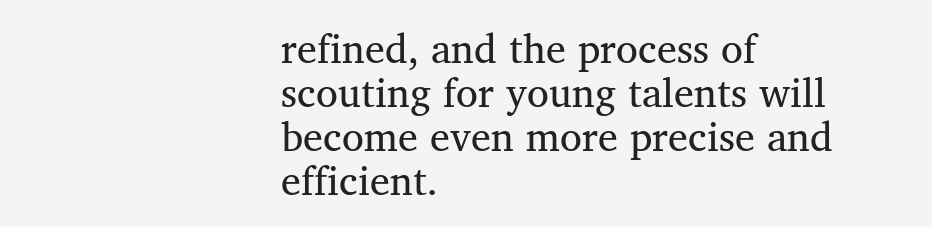refined, and the process of scouting for young talents will become even more precise and efficient.